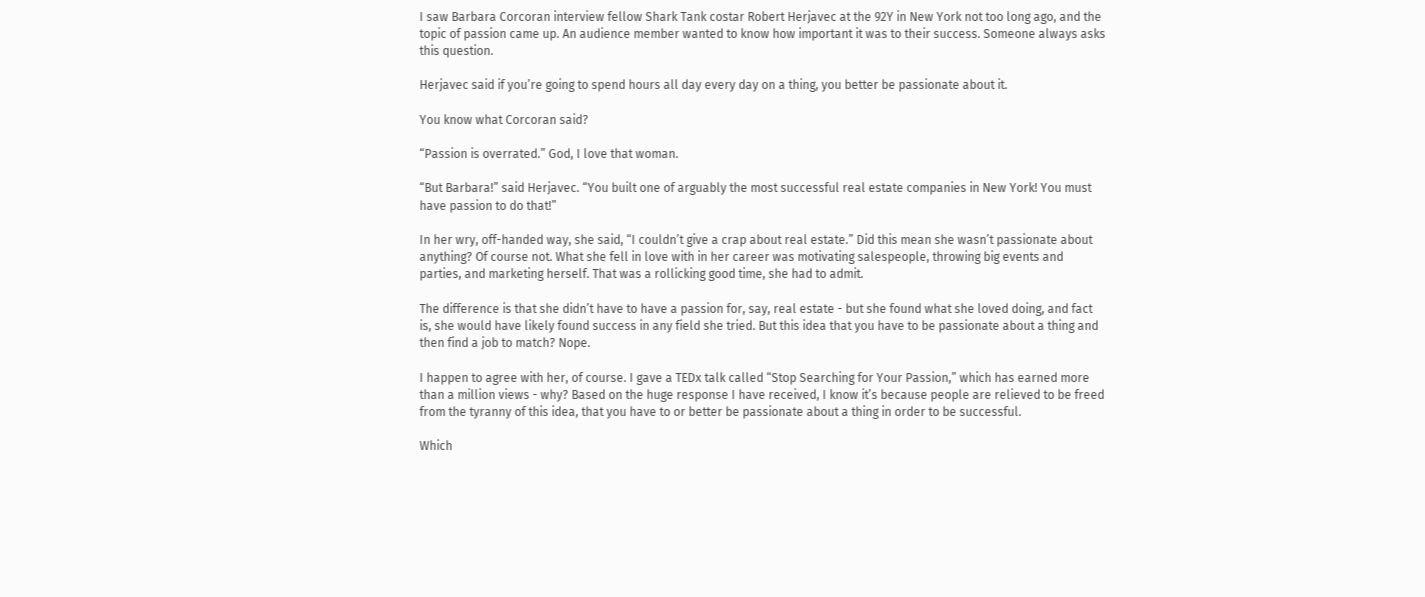I saw Barbara Corcoran interview fellow Shark Tank costar Robert Herjavec at the 92Y in New York not too long ago, and the topic of passion came up. An audience member wanted to know how important it was to their success. Someone always asks this question.

Herjavec said if you’re going to spend hours all day every day on a thing, you better be passionate about it.

You know what Corcoran said?

“Passion is overrated.” God, I love that woman.

“But Barbara!” said Herjavec. “You built one of arguably the most successful real estate companies in New York! You must have passion to do that!”

In her wry, off-handed way, she said, “I couldn’t give a crap about real estate.” Did this mean she wasn’t passionate about anything? Of course not. What she fell in love with in her career was motivating salespeople, throwing big events and parties, and marketing herself. That was a rollicking good time, she had to admit.

The difference is that she didn’t have to have a passion for, say, real estate - but she found what she loved doing, and fact is, she would have likely found success in any field she tried. But this idea that you have to be passionate about a thing and then find a job to match? Nope.

I happen to agree with her, of course. I gave a TEDx talk called “Stop Searching for Your Passion,” which has earned more than a million views - why? Based on the huge response I have received, I know it’s because people are relieved to be freed from the tyranny of this idea, that you have to or better be passionate about a thing in order to be successful.

Which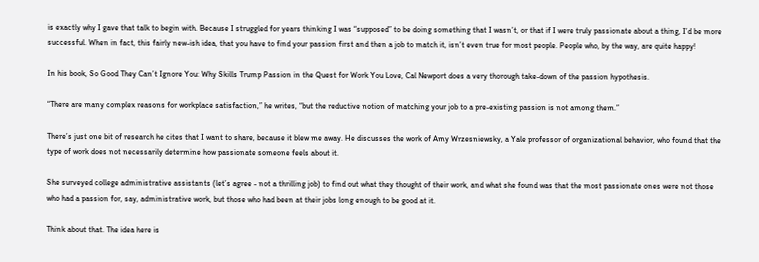is exactly why I gave that talk to begin with. Because I struggled for years thinking I was “supposed” to be doing something that I wasn’t, or that if I were truly passionate about a thing, I’d be more successful. When in fact, this fairly new-ish idea, that you have to find your passion first and then a job to match it, isn’t even true for most people. People who, by the way, are quite happy!

In his book, So Good They Can’t Ignore You: Why Skills Trump Passion in the Quest for Work You Love, Cal Newport does a very thorough take-down of the passion hypothesis.

“There are many complex reasons for workplace satisfaction,” he writes, “but the reductive notion of matching your job to a pre-existing passion is not among them.”

There’s just one bit of research he cites that I want to share, because it blew me away. He discusses the work of Amy Wrzesniewsky, a Yale professor of organizational behavior, who found that the type of work does not necessarily determine how passionate someone feels about it.

She surveyed college administrative assistants (let’s agree - not a thrilling job) to find out what they thought of their work, and what she found was that the most passionate ones were not those who had a passion for, say, administrative work, but those who had been at their jobs long enough to be good at it.

Think about that. The idea here is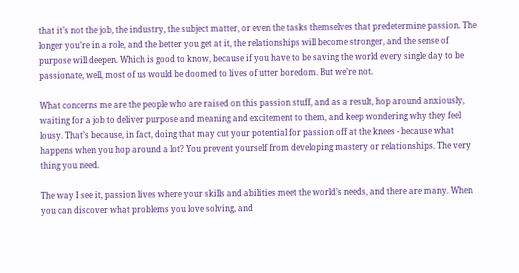that it’s not the job, the industry, the subject matter, or even the tasks themselves that predetermine passion. The longer you’re in a role, and the better you get at it, the relationships will become stronger, and the sense of purpose will deepen. Which is good to know, because if you have to be saving the world every single day to be passionate, well, most of us would be doomed to lives of utter boredom. But we’re not.

What concerns me are the people who are raised on this passion stuff, and as a result, hop around anxiously, waiting for a job to deliver purpose and meaning and excitement to them, and keep wondering why they feel lousy. That’s because, in fact, doing that may cut your potential for passion off at the knees - because what happens when you hop around a lot? You prevent yourself from developing mastery or relationships. The very thing you need.

The way I see it, passion lives where your skills and abilities meet the world’s needs, and there are many. When you can discover what problems you love solving, and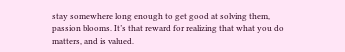stay somewhere long enough to get good at solving them, passion blooms. It’s that reward for realizing that what you do matters, and is valued.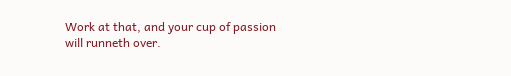Work at that, and your cup of passion will runneth over.